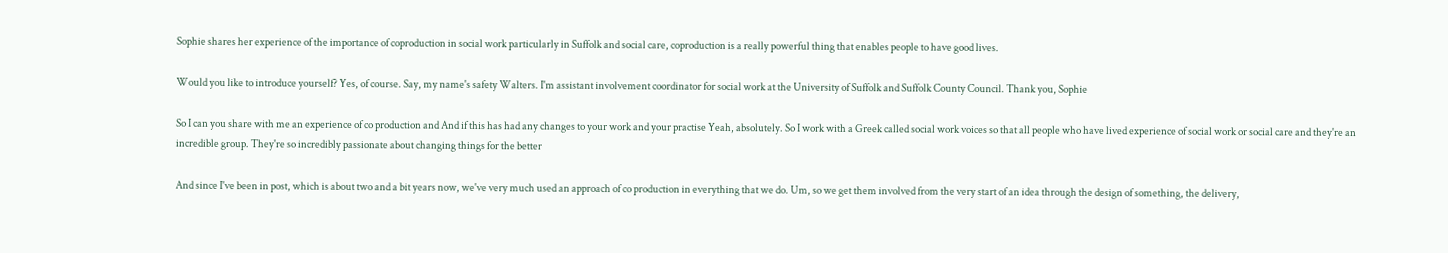Sophie shares her experience of the importance of coproduction in social work particularly in Suffolk and social care, coproduction is a really powerful thing that enables people to have good lives.

Would you like to introduce yourself? Yes, of course. Say, my name's safety Walters. I'm assistant involvement coordinator for social work at the University of Suffolk and Suffolk County Council. Thank you, Sophie

So I can you share with me an experience of co production and And if this has had any changes to your work and your practise Yeah, absolutely. So I work with a Greek called social work voices so that all people who have lived experience of social work or social care and they're an incredible group. They're so incredibly passionate about changing things for the better

And since I've been in post, which is about two and a bit years now, we've very much used an approach of co production in everything that we do. Um, so we get them involved from the very start of an idea through the design of something, the delivery,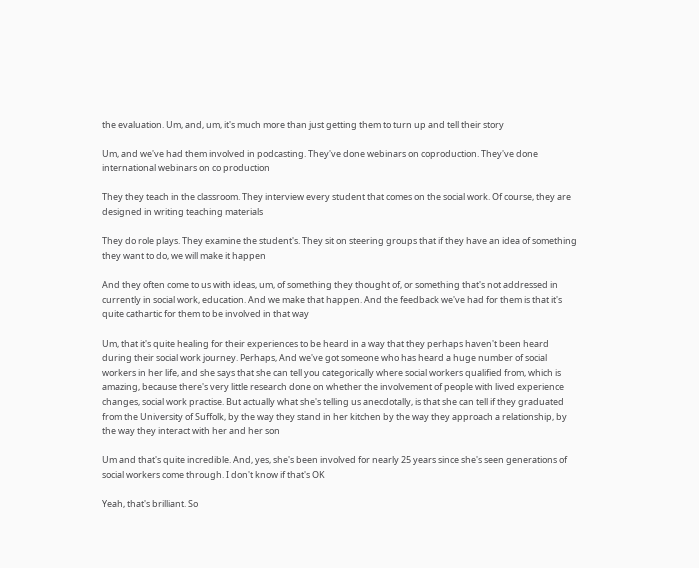the evaluation. Um, and, um, it's much more than just getting them to turn up and tell their story

Um, and we've had them involved in podcasting. They've done webinars on coproduction. They've done international webinars on co production

They they teach in the classroom. They interview every student that comes on the social work. Of course, they are designed in writing teaching materials

They do role plays. They examine the student's. They sit on steering groups that if they have an idea of something they want to do, we will make it happen

And they often come to us with ideas, um, of something they thought of, or something that's not addressed in currently in social work, education. And we make that happen. And the feedback we've had for them is that it's quite cathartic for them to be involved in that way

Um, that it's quite healing for their experiences to be heard in a way that they perhaps haven't been heard during their social work journey. Perhaps, And we've got someone who has heard a huge number of social workers in her life, and she says that she can tell you categorically where social workers qualified from, which is amazing, because there's very little research done on whether the involvement of people with lived experience changes, social work practise. But actually what she's telling us anecdotally, is that she can tell if they graduated from the University of Suffolk, by the way they stand in her kitchen by the way they approach a relationship, by the way they interact with her and her son

Um and that's quite incredible. And, yes, she's been involved for nearly 25 years since she's seen generations of social workers come through. I don't know if that's OK

Yeah, that's brilliant. So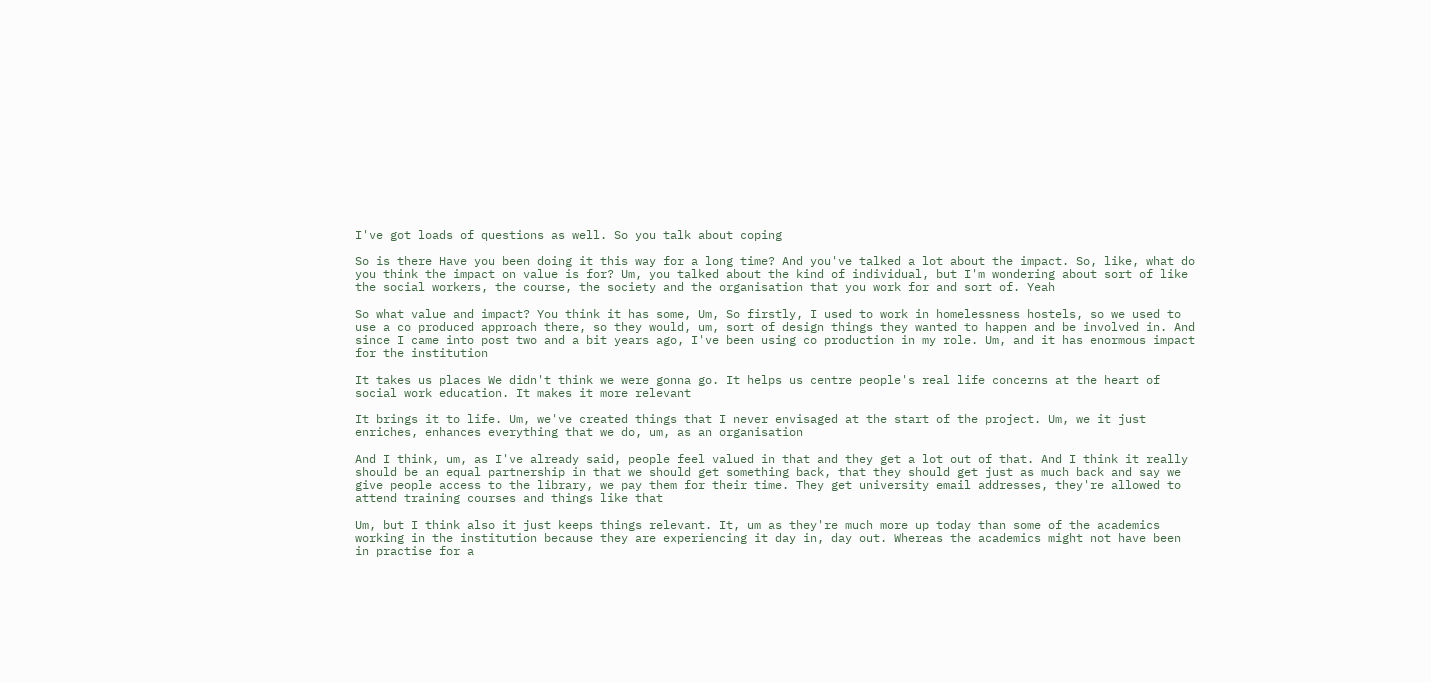I've got loads of questions as well. So you talk about coping

So is there Have you been doing it this way for a long time? And you've talked a lot about the impact. So, like, what do you think the impact on value is for? Um, you talked about the kind of individual, but I'm wondering about sort of like the social workers, the course, the society and the organisation that you work for and sort of. Yeah

So what value and impact? You think it has some, Um, So firstly, I used to work in homelessness hostels, so we used to use a co produced approach there, so they would, um, sort of design things they wanted to happen and be involved in. And since I came into post two and a bit years ago, I've been using co production in my role. Um, and it has enormous impact for the institution

It takes us places We didn't think we were gonna go. It helps us centre people's real life concerns at the heart of social work education. It makes it more relevant

It brings it to life. Um, we've created things that I never envisaged at the start of the project. Um, we it just enriches, enhances everything that we do, um, as an organisation

And I think, um, as I've already said, people feel valued in that and they get a lot out of that. And I think it really should be an equal partnership in that we should get something back, that they should get just as much back and say we give people access to the library, we pay them for their time. They get university email addresses, they're allowed to attend training courses and things like that

Um, but I think also it just keeps things relevant. It, um as they're much more up today than some of the academics working in the institution because they are experiencing it day in, day out. Whereas the academics might not have been in practise for a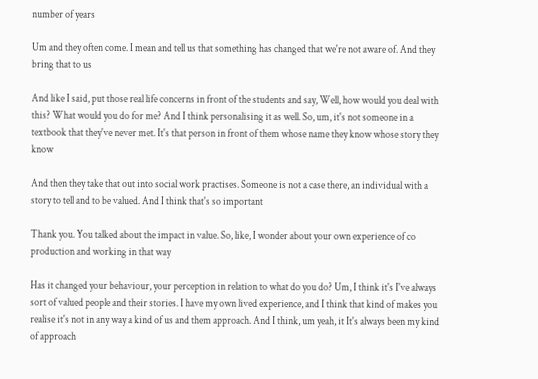number of years

Um and they often come. I mean and tell us that something has changed that we're not aware of. And they bring that to us

And like I said, put those real life concerns in front of the students and say, Well, how would you deal with this? What would you do for me? And I think personalising it as well. So, um, it's not someone in a textbook that they've never met. It's that person in front of them whose name they know whose story they know

And then they take that out into social work practises. Someone is not a case there, an individual with a story to tell and to be valued. And I think that's so important

Thank you. You talked about the impact in value. So, like, I wonder about your own experience of co production and working in that way

Has it changed your behaviour, your perception in relation to what do you do? Um, I think it's I've always sort of valued people and their stories. I have my own lived experience, and I think that kind of makes you realise it's not in any way a kind of us and them approach. And I think, um yeah, it It's always been my kind of approach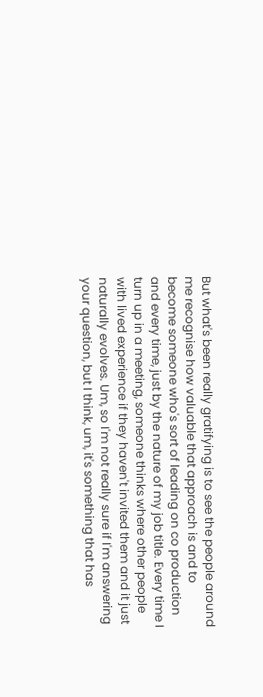But what's been really gratifying is to see the people around me recognise how valuable that approach is and to become someone who's sort of leading on co production and every time, just by the nature of my job title. Every time I turn up in a meeting, someone thinks where other people with lived experience if they haven't invited them and it just naturally evolves. Um, so I'm not really sure if I'm answering your question, but I think, um, it's something that has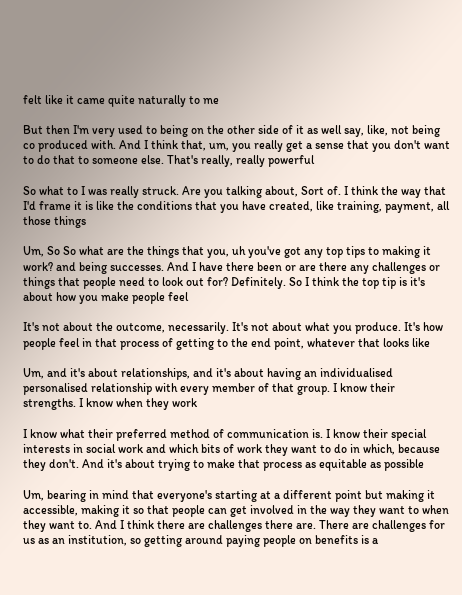felt like it came quite naturally to me

But then I'm very used to being on the other side of it as well say, like, not being co produced with. And I think that, um, you really get a sense that you don't want to do that to someone else. That's really, really powerful

So what to I was really struck. Are you talking about, Sort of. I think the way that I'd frame it is like the conditions that you have created, like training, payment, all those things

Um, So So what are the things that you, uh you've got any top tips to making it work? and being successes. And I have there been or are there any challenges or things that people need to look out for? Definitely. So I think the top tip is it's about how you make people feel

It's not about the outcome, necessarily. It's not about what you produce. It's how people feel in that process of getting to the end point, whatever that looks like

Um, and it's about relationships, and it's about having an individualised personalised relationship with every member of that group. I know their strengths. I know when they work

I know what their preferred method of communication is. I know their special interests in social work and which bits of work they want to do in which, because they don't. And it's about trying to make that process as equitable as possible

Um, bearing in mind that everyone's starting at a different point but making it accessible, making it so that people can get involved in the way they want to when they want to. And I think there are challenges there are. There are challenges for us as an institution, so getting around paying people on benefits is a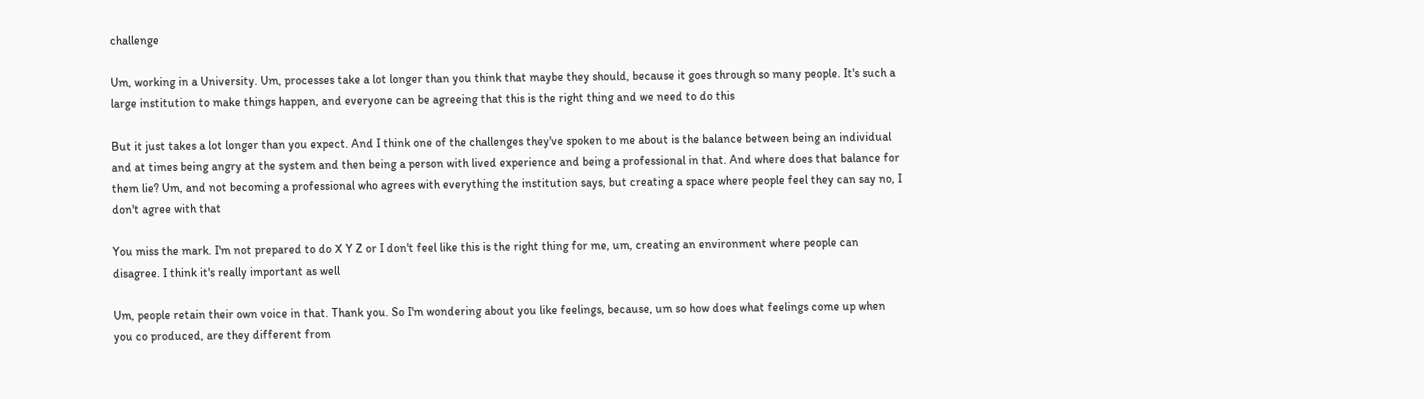challenge

Um, working in a University. Um, processes take a lot longer than you think that maybe they should, because it goes through so many people. It's such a large institution to make things happen, and everyone can be agreeing that this is the right thing and we need to do this

But it just takes a lot longer than you expect. And I think one of the challenges they've spoken to me about is the balance between being an individual and at times being angry at the system and then being a person with lived experience and being a professional in that. And where does that balance for them lie? Um, and not becoming a professional who agrees with everything the institution says, but creating a space where people feel they can say no, I don't agree with that

You miss the mark. I'm not prepared to do X Y Z or I don't feel like this is the right thing for me, um, creating an environment where people can disagree. I think it's really important as well

Um, people retain their own voice in that. Thank you. So I'm wondering about you like feelings, because, um so how does what feelings come up when you co produced, are they different from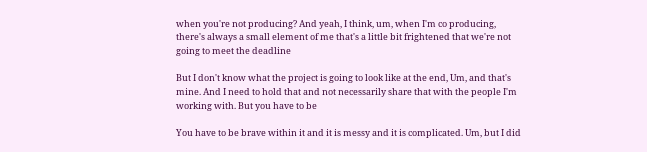when you're not producing? And yeah, I think, um, when I'm co producing, there's always a small element of me that's a little bit frightened that we're not going to meet the deadline

But I don't know what the project is going to look like at the end, Um, and that's mine. And I need to hold that and not necessarily share that with the people I'm working with. But you have to be

You have to be brave within it and it is messy and it is complicated. Um, but I did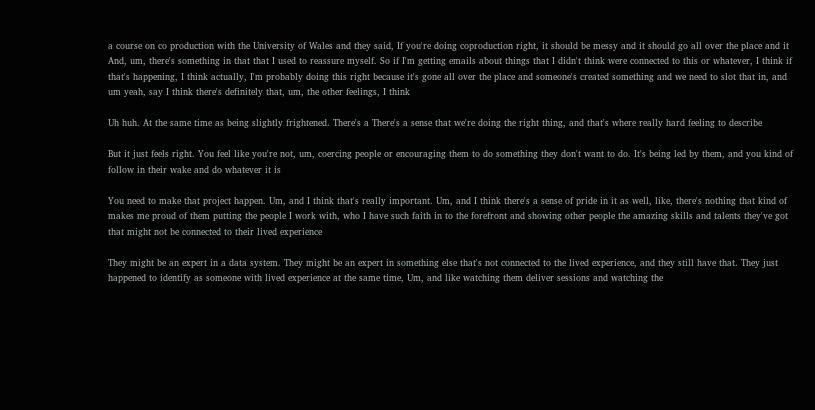a course on co production with the University of Wales and they said, If you're doing coproduction right, it should be messy and it should go all over the place and it And, um, there's something in that that I used to reassure myself. So if I'm getting emails about things that I didn't think were connected to this or whatever, I think if that's happening, I think actually, I'm probably doing this right because it's gone all over the place and someone's created something and we need to slot that in, and um yeah, say I think there's definitely that, um, the other feelings, I think

Uh huh. At the same time as being slightly frightened. There's a There's a sense that we're doing the right thing, and that's where really hard feeling to describe

But it just feels right. You feel like you're not, um, coercing people or encouraging them to do something they don't want to do. It's being led by them, and you kind of follow in their wake and do whatever it is

You need to make that project happen. Um, and I think that's really important. Um, and I think there's a sense of pride in it as well, like, there's nothing that kind of makes me proud of them putting the people I work with, who I have such faith in to the forefront and showing other people the amazing skills and talents they've got that might not be connected to their lived experience

They might be an expert in a data system. They might be an expert in something else that's not connected to the lived experience, and they still have that. They just happened to identify as someone with lived experience at the same time, Um, and like watching them deliver sessions and watching the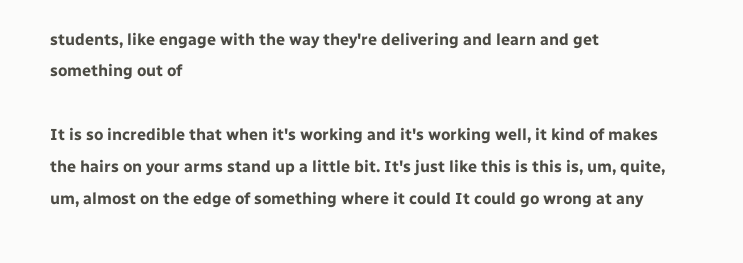students, like engage with the way they're delivering and learn and get something out of

It is so incredible that when it's working and it's working well, it kind of makes the hairs on your arms stand up a little bit. It's just like this is this is, um, quite, um, almost on the edge of something where it could It could go wrong at any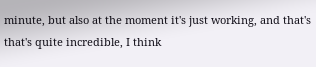minute, but also at the moment it's just working, and that's that's quite incredible, I think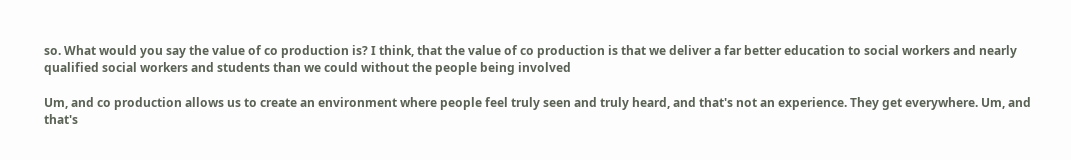so. What would you say the value of co production is? I think, that the value of co production is that we deliver a far better education to social workers and nearly qualified social workers and students than we could without the people being involved

Um, and co production allows us to create an environment where people feel truly seen and truly heard, and that's not an experience. They get everywhere. Um, and that's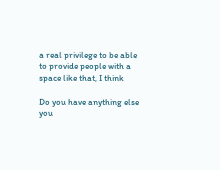a real privilege to be able to provide people with a space like that, I think

Do you have anything else you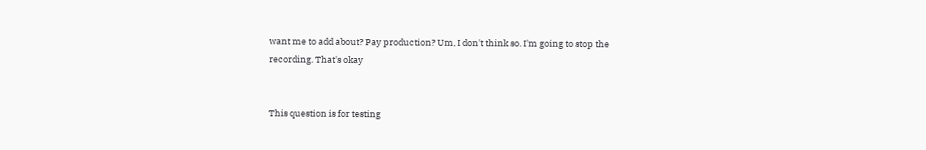want me to add about? Pay production? Um, I don't think so. I'm going to stop the recording. That's okay


This question is for testing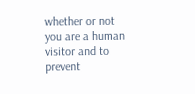whether or not you are a human visitor and to prevent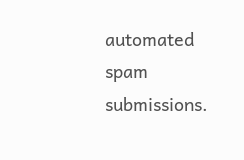automated spam submissions.